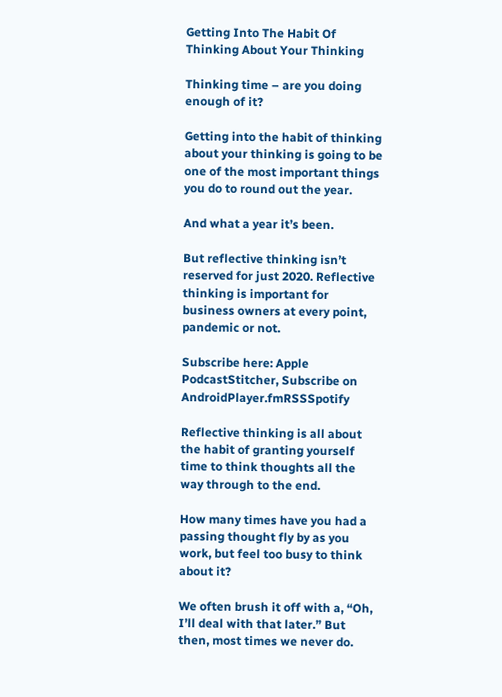Getting Into The Habit Of Thinking About Your Thinking

Thinking time – are you doing enough of it?

Getting into the habit of thinking about your thinking is going to be one of the most important things you do to round out the year.

And what a year it’s been.

But reflective thinking isn’t reserved for just 2020. Reflective thinking is important for business owners at every point, pandemic or not.

Subscribe here: Apple PodcastStitcher, Subscribe on AndroidPlayer.fmRSSSpotify

Reflective thinking is all about the habit of granting yourself time to think thoughts all the way through to the end.

How many times have you had a passing thought fly by as you work, but feel too busy to think about it?

We often brush it off with a, “Oh, I’ll deal with that later.” But then, most times we never do.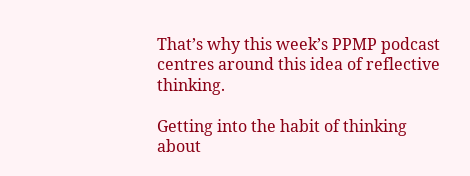That’s why this week’s PPMP podcast centres around this idea of reflective thinking.

Getting into the habit of thinking about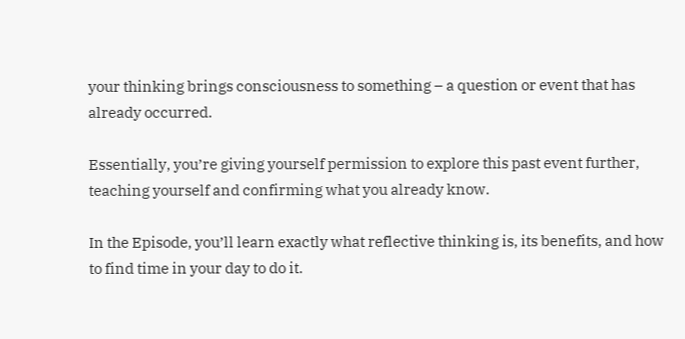your thinking brings consciousness to something – a question or event that has already occurred.

Essentially, you’re giving yourself permission to explore this past event further, teaching yourself and confirming what you already know.

In the Episode, you’ll learn exactly what reflective thinking is, its benefits, and how to find time in your day to do it.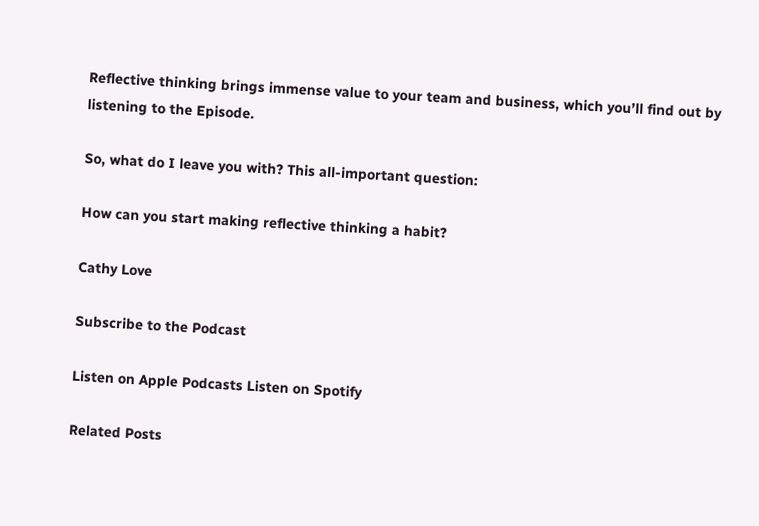Reflective thinking brings immense value to your team and business, which you’ll find out by listening to the Episode.

So, what do I leave you with? This all-important question:

How can you start making reflective thinking a habit?

Cathy Love

Subscribe to the Podcast

Listen on Apple Podcasts Listen on Spotify

Related Posts